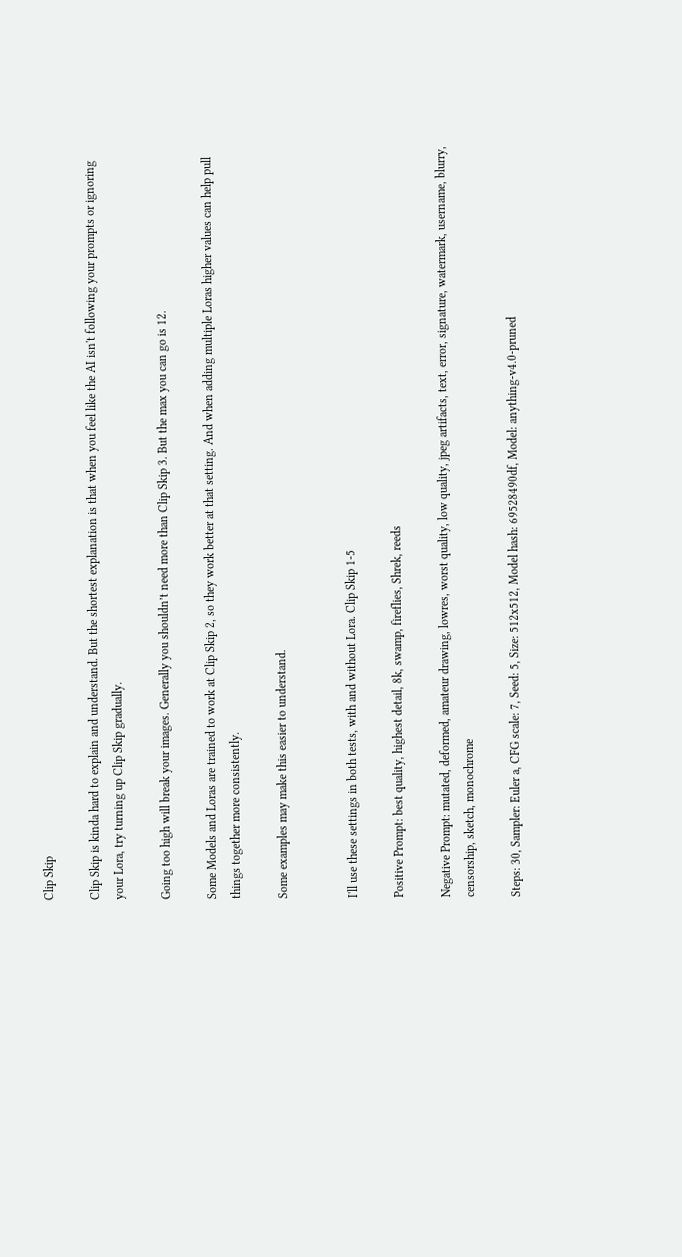Clip Skip

Clip Skip is kinda hard to explain and understand. But the shortest explanation is that when you feel like the AI isn't following your prompts or ignoring your Lora, try turning up Clip Skip gradually.

Going too high will break your images. Generally you shouldn’t need more than Clip Skip 3. But the max you can go is 12.

Some Models and Loras are trained to work at Clip Skip 2, so they work better at that setting. And when adding multiple Loras higher values can help pull things together more consistently.

Some examples may make this easier to understand.


I'll use these settings in both tests, with and without Lora. Clip Skip 1-5

Positive Prompt: best quality, highest detail, 8k, swamp, fireflies, Shrek, reeds

Negative Prompt: mutated, deformed, amateur drawing, lowres, worst quality, low quality, jpeg artifacts, text, error, signature, watermark, username, blurry, censorship, sketch, monochrome

Steps: 30, Sampler: Euler a, CFG scale: 7, Seed: 5, Size: 512x512, Model hash: 69528490df, Model: anything-v4.0-pruned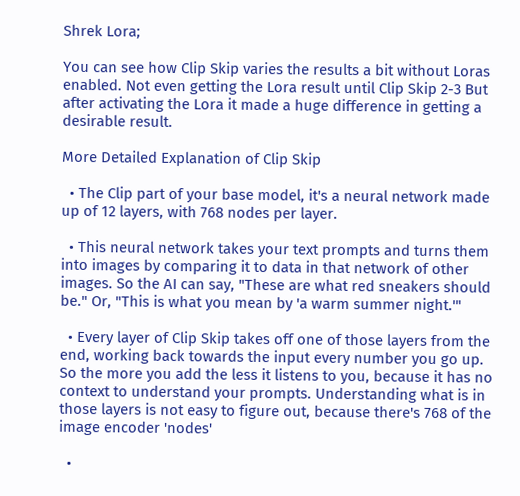Shrek Lora;

You can see how Clip Skip varies the results a bit without Loras enabled. Not even getting the Lora result until Clip Skip 2-3 But after activating the Lora it made a huge difference in getting a desirable result.

More Detailed Explanation of Clip Skip

  • The Clip part of your base model, it's a neural network made up of 12 layers, with 768 nodes per layer.

  • This neural network takes your text prompts and turns them into images by comparing it to data in that network of other images. So the AI can say, "These are what red sneakers should be." Or, "This is what you mean by 'a warm summer night.'"

  • Every layer of Clip Skip takes off one of those layers from the end, working back towards the input every number you go up. So the more you add the less it listens to you, because it has no context to understand your prompts. Understanding what is in those layers is not easy to figure out, because there's 768 of the image encoder 'nodes'

  •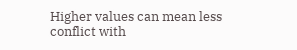Higher values can mean less conflict with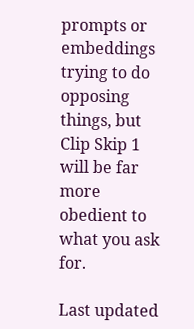prompts or embeddings trying to do opposing things, but Clip Skip 1 will be far more obedient to what you ask for.

Last updated